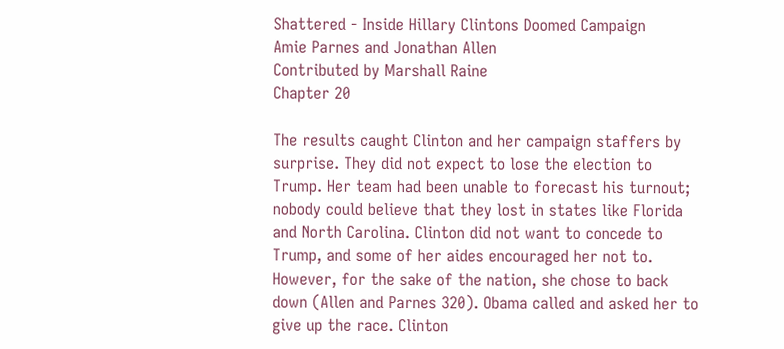Shattered - Inside Hillary Clintons Doomed Campaign
Amie Parnes and Jonathan Allen
Contributed by Marshall Raine
Chapter 20

The results caught Clinton and her campaign staffers by surprise. They did not expect to lose the election to Trump. Her team had been unable to forecast his turnout; nobody could believe that they lost in states like Florida and North Carolina. Clinton did not want to concede to Trump, and some of her aides encouraged her not to. However, for the sake of the nation, she chose to back down (Allen and Parnes 320). Obama called and asked her to give up the race. Clinton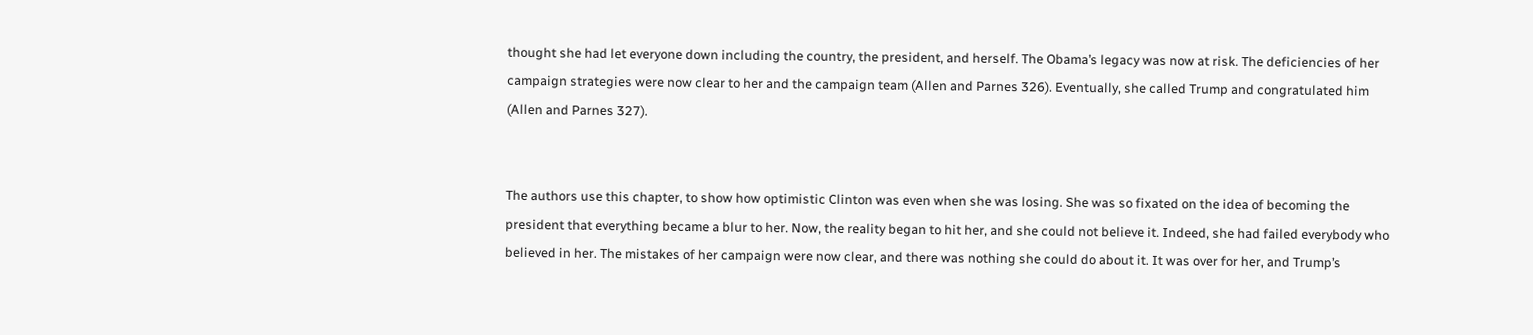thought she had let everyone down including the country, the president, and herself. The Obama’s legacy was now at risk. The deficiencies of her campaign strategies were now clear to her and the campaign team (Allen and Parnes 326). Eventually, she called Trump and congratulated him (Allen and Parnes 327).


The authors use this chapter, to show how optimistic Clinton was even when she was losing. She was so fixated on the idea of becoming the president that everything became a blur to her. Now, the reality began to hit her, and she could not believe it. Indeed, she had failed everybody who believed in her. The mistakes of her campaign were now clear, and there was nothing she could do about it. It was over for her, and Trump’s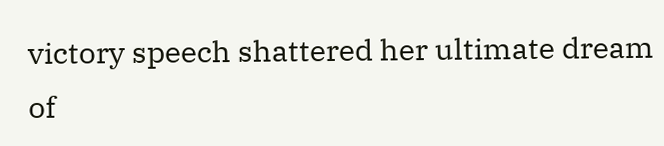victory speech shattered her ultimate dream of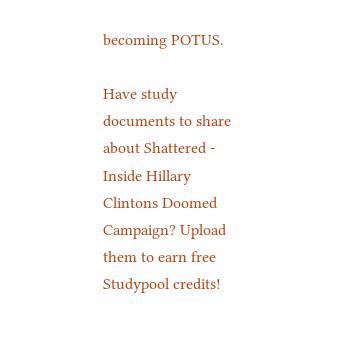becoming POTUS.

Have study documents to share about Shattered - Inside Hillary Clintons Doomed Campaign? Upload them to earn free Studypool credits!